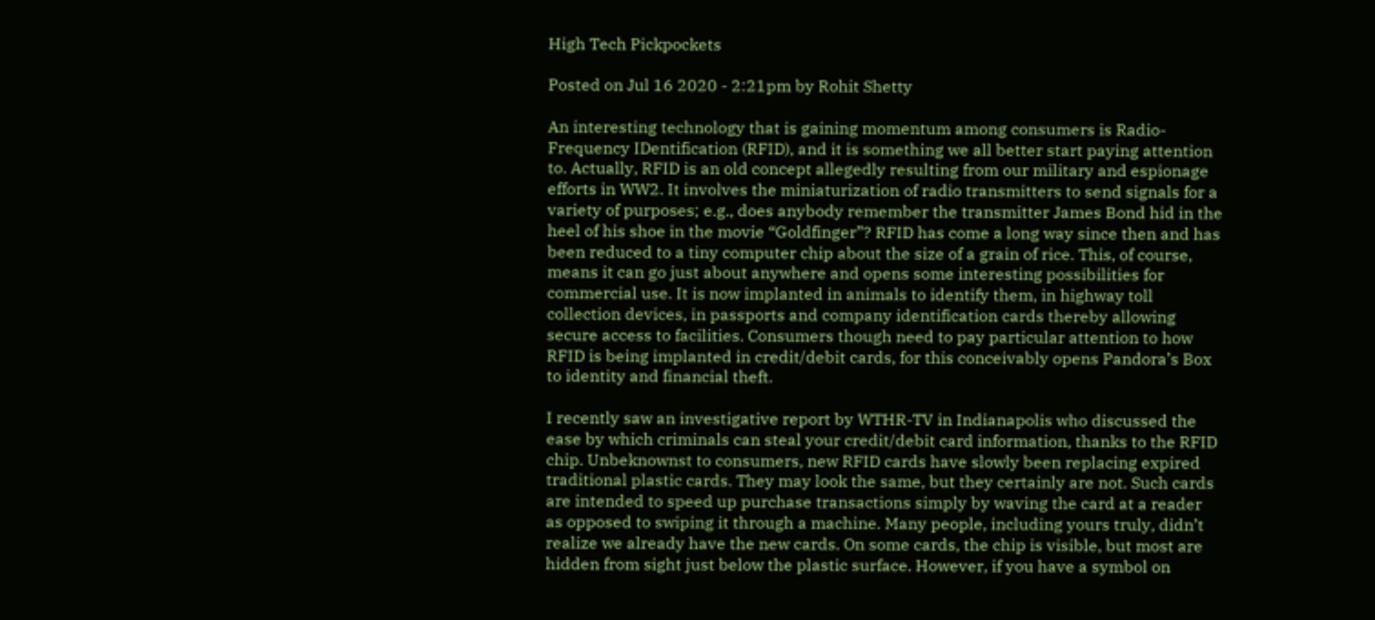High Tech Pickpockets

Posted on Jul 16 2020 - 2:21pm by Rohit Shetty

An interesting technology that is gaining momentum among consumers is Radio-Frequency IDentification (RFID), and it is something we all better start paying attention to. Actually, RFID is an old concept allegedly resulting from our military and espionage efforts in WW2. It involves the miniaturization of radio transmitters to send signals for a variety of purposes; e.g., does anybody remember the transmitter James Bond hid in the heel of his shoe in the movie “Goldfinger”? RFID has come a long way since then and has been reduced to a tiny computer chip about the size of a grain of rice. This, of course, means it can go just about anywhere and opens some interesting possibilities for commercial use. It is now implanted in animals to identify them, in highway toll collection devices, in passports and company identification cards thereby allowing secure access to facilities. Consumers though need to pay particular attention to how RFID is being implanted in credit/debit cards, for this conceivably opens Pandora’s Box to identity and financial theft.

I recently saw an investigative report by WTHR-TV in Indianapolis who discussed the ease by which criminals can steal your credit/debit card information, thanks to the RFID chip. Unbeknownst to consumers, new RFID cards have slowly been replacing expired traditional plastic cards. They may look the same, but they certainly are not. Such cards are intended to speed up purchase transactions simply by waving the card at a reader as opposed to swiping it through a machine. Many people, including yours truly, didn’t realize we already have the new cards. On some cards, the chip is visible, but most are hidden from sight just below the plastic surface. However, if you have a symbol on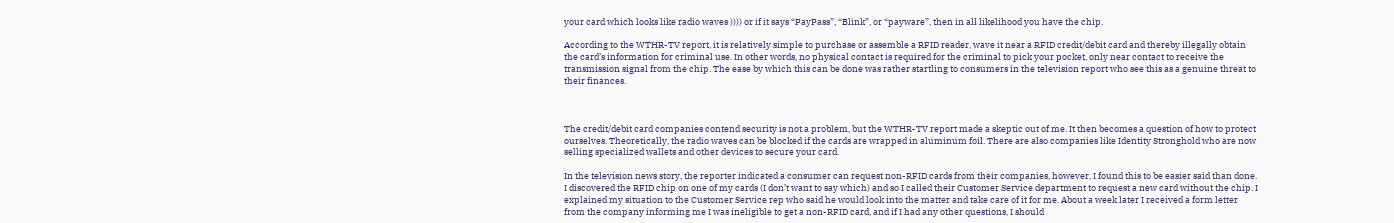your card which looks like radio waves )))) or if it says “PayPass”, “Blink”, or “payware”, then in all likelihood you have the chip.

According to the WTHR-TV report, it is relatively simple to purchase or assemble a RFID reader, wave it near a RFID credit/debit card and thereby illegally obtain the card’s information for criminal use. In other words, no physical contact is required for the criminal to pick your pocket, only near contact to receive the transmission signal from the chip. The ease by which this can be done was rather startling to consumers in the television report who see this as a genuine threat to their finances.



The credit/debit card companies contend security is not a problem, but the WTHR-TV report made a skeptic out of me. It then becomes a question of how to protect ourselves. Theoretically, the radio waves can be blocked if the cards are wrapped in aluminum foil. There are also companies like Identity Stronghold who are now selling specialized wallets and other devices to secure your card.

In the television news story, the reporter indicated a consumer can request non-RFID cards from their companies, however, I found this to be easier said than done. I discovered the RFID chip on one of my cards (I don’t want to say which) and so I called their Customer Service department to request a new card without the chip. I explained my situation to the Customer Service rep who said he would look into the matter and take care of it for me. About a week later I received a form letter from the company informing me I was ineligible to get a non-RFID card, and if I had any other questions, I should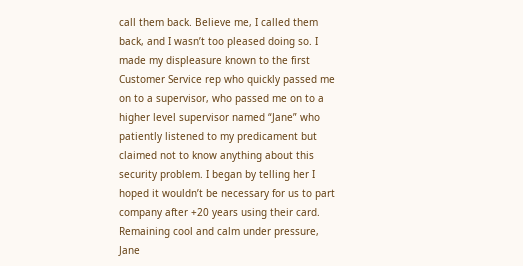call them back. Believe me, I called them back, and I wasn’t too pleased doing so. I made my displeasure known to the first Customer Service rep who quickly passed me on to a supervisor, who passed me on to a higher level supervisor named “Jane” who patiently listened to my predicament but claimed not to know anything about this security problem. I began by telling her I hoped it wouldn’t be necessary for us to part company after +20 years using their card. Remaining cool and calm under pressure, Jane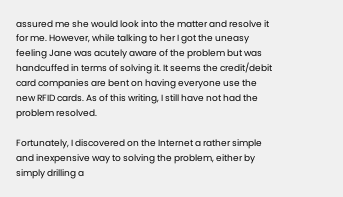assured me she would look into the matter and resolve it for me. However, while talking to her I got the uneasy feeling Jane was acutely aware of the problem but was handcuffed in terms of solving it. It seems the credit/debit card companies are bent on having everyone use the new RFID cards. As of this writing, I still have not had the problem resolved.

Fortunately, I discovered on the Internet a rather simple and inexpensive way to solving the problem, either by simply drilling a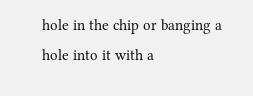hole in the chip or banging a hole into it with a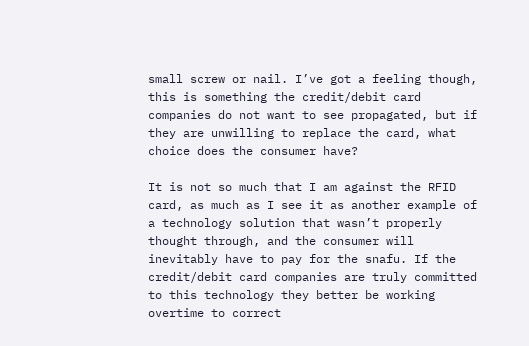small screw or nail. I’ve got a feeling though, this is something the credit/debit card companies do not want to see propagated, but if they are unwilling to replace the card, what choice does the consumer have?

It is not so much that I am against the RFID card, as much as I see it as another example of a technology solution that wasn’t properly thought through, and the consumer will inevitably have to pay for the snafu. If the credit/debit card companies are truly committed to this technology they better be working overtime to correct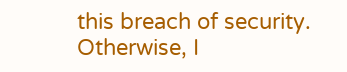this breach of security. Otherwise, I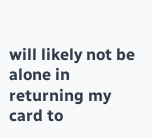will likely not be alone in returning my card to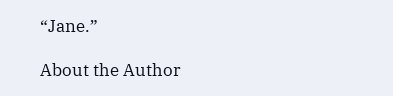“Jane.”

About the Author